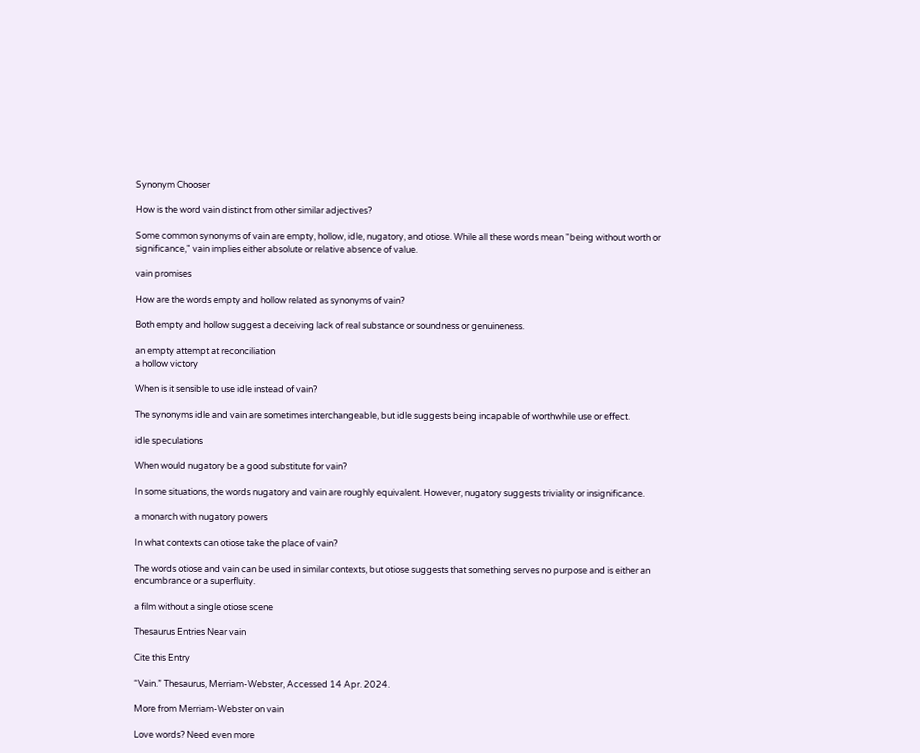Synonym Chooser

How is the word vain distinct from other similar adjectives?

Some common synonyms of vain are empty, hollow, idle, nugatory, and otiose. While all these words mean "being without worth or significance," vain implies either absolute or relative absence of value.

vain promises

How are the words empty and hollow related as synonyms of vain?

Both empty and hollow suggest a deceiving lack of real substance or soundness or genuineness.

an empty attempt at reconciliation
a hollow victory

When is it sensible to use idle instead of vain?

The synonyms idle and vain are sometimes interchangeable, but idle suggests being incapable of worthwhile use or effect.

idle speculations

When would nugatory be a good substitute for vain?

In some situations, the words nugatory and vain are roughly equivalent. However, nugatory suggests triviality or insignificance.

a monarch with nugatory powers

In what contexts can otiose take the place of vain?

The words otiose and vain can be used in similar contexts, but otiose suggests that something serves no purpose and is either an encumbrance or a superfluity.

a film without a single otiose scene

Thesaurus Entries Near vain

Cite this Entry

“Vain.” Thesaurus, Merriam-Webster, Accessed 14 Apr. 2024.

More from Merriam-Webster on vain

Love words? Need even more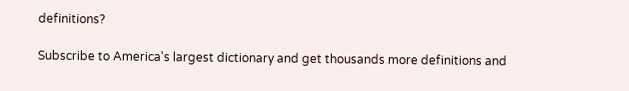definitions?

Subscribe to America's largest dictionary and get thousands more definitions and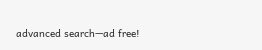advanced search—ad free!